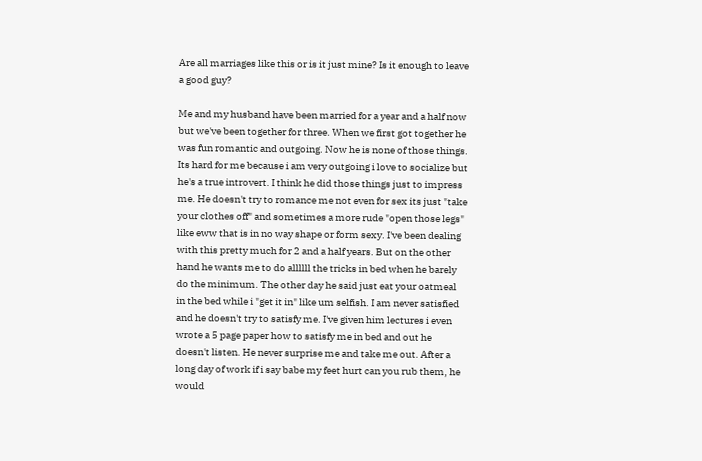Are all marriages like this or is it just mine? Is it enough to leave a good guy?

Me and my husband have been married for a year and a half now but we've been together for three. When we first got together he was fun romantic and outgoing. Now he is none of those things. Its hard for me because i am very outgoing i love to socialize but he's a true introvert. I think he did those things just to impress me. He doesn't try to romance me not even for sex its just "take your clothes off" and sometimes a more rude "open those legs" like eww that is in no way shape or form sexy. I've been dealing with this pretty much for 2 and a half years. But on the other hand he wants me to do allllll the tricks in bed when he barely do the minimum. The other day he said just eat your oatmeal in the bed while i "get it in" like um selfish. I am never satisfied and he doesn't try to satisfy me. I've given him lectures i even wrote a 5 page paper how to satisfy me in bed and out he doesn't listen. He never surprise me and take me out. After a long day of work if i say babe my feet hurt can you rub them, he would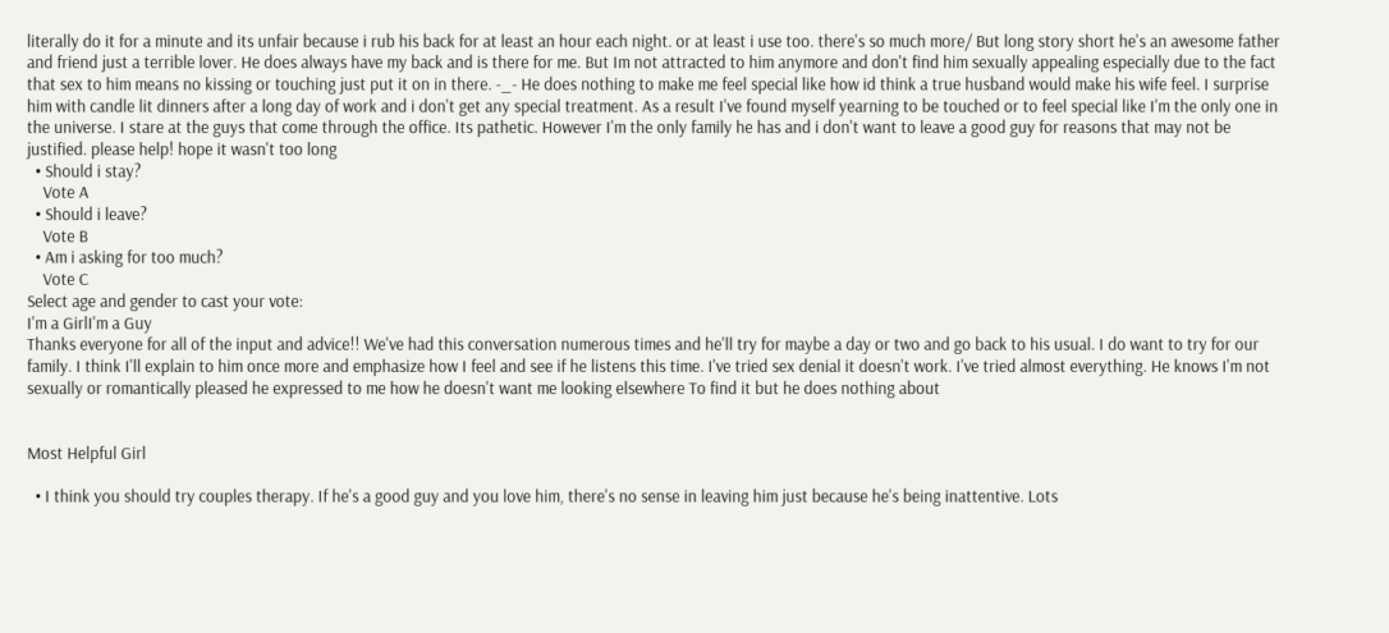literally do it for a minute and its unfair because i rub his back for at least an hour each night. or at least i use too. there's so much more/ But long story short he's an awesome father and friend just a terrible lover. He does always have my back and is there for me. But Im not attracted to him anymore and don't find him sexually appealing especially due to the fact that sex to him means no kissing or touching just put it on in there. -_- He does nothing to make me feel special like how id think a true husband would make his wife feel. I surprise him with candle lit dinners after a long day of work and i don't get any special treatment. As a result I've found myself yearning to be touched or to feel special like I'm the only one in the universe. I stare at the guys that come through the office. Its pathetic. However I'm the only family he has and i don't want to leave a good guy for reasons that may not be justified. please help! hope it wasn't too long
  • Should i stay?
    Vote A
  • Should i leave?
    Vote B
  • Am i asking for too much?
    Vote C
Select age and gender to cast your vote:
I'm a GirlI'm a Guy
Thanks everyone for all of the input and advice!! We've had this conversation numerous times and he'll try for maybe a day or two and go back to his usual. I do want to try for our family. I think I'll explain to him once more and emphasize how I feel and see if he listens this time. I've tried sex denial it doesn't work. I've tried almost everything. He knows I'm not sexually or romantically pleased he expressed to me how he doesn't want me looking elsewhere To find it but he does nothing about


Most Helpful Girl

  • I think you should try couples therapy. If he's a good guy and you love him, there's no sense in leaving him just because he's being inattentive. Lots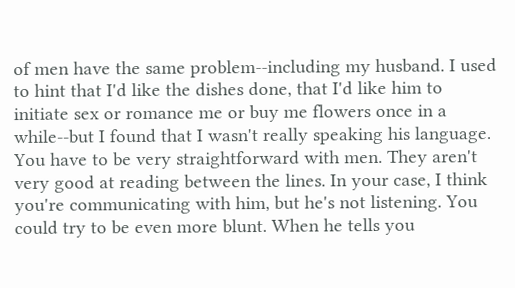of men have the same problem--including my husband. I used to hint that I'd like the dishes done, that I'd like him to initiate sex or romance me or buy me flowers once in a while--but I found that I wasn't really speaking his language. You have to be very straightforward with men. They aren't very good at reading between the lines. In your case, I think you're communicating with him, but he's not listening. You could try to be even more blunt. When he tells you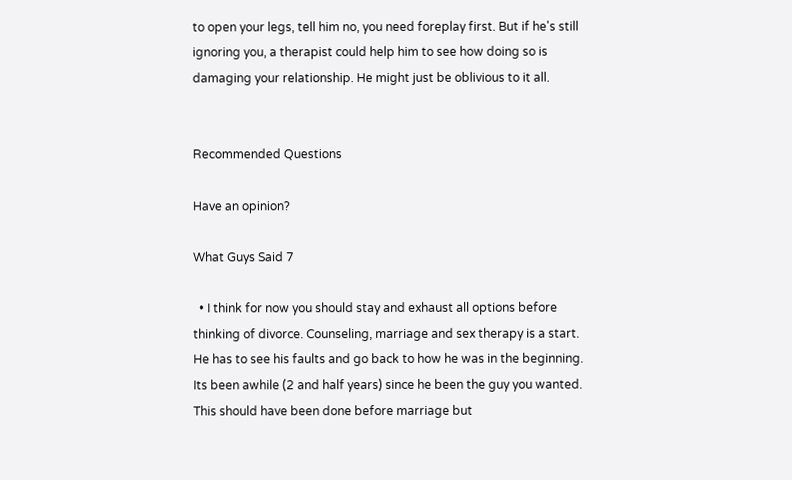to open your legs, tell him no, you need foreplay first. But if he's still ignoring you, a therapist could help him to see how doing so is damaging your relationship. He might just be oblivious to it all.


Recommended Questions

Have an opinion?

What Guys Said 7

  • I think for now you should stay and exhaust all options before thinking of divorce. Counseling, marriage and sex therapy is a start. He has to see his faults and go back to how he was in the beginning. Its been awhile (2 and half years) since he been the guy you wanted. This should have been done before marriage but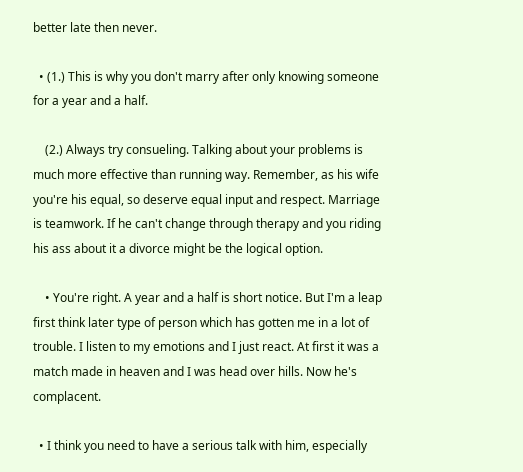better late then never.

  • (1.) This is why you don't marry after only knowing someone for a year and a half.

    (2.) Always try consueling. Talking about your problems is much more effective than running way. Remember, as his wife you're his equal, so deserve equal input and respect. Marriage is teamwork. If he can't change through therapy and you riding his ass about it a divorce might be the logical option.

    • You're right. A year and a half is short notice. But I'm a leap first think later type of person which has gotten me in a lot of trouble. I listen to my emotions and I just react. At first it was a match made in heaven and I was head over hills. Now he's complacent.

  • I think you need to have a serious talk with him, especially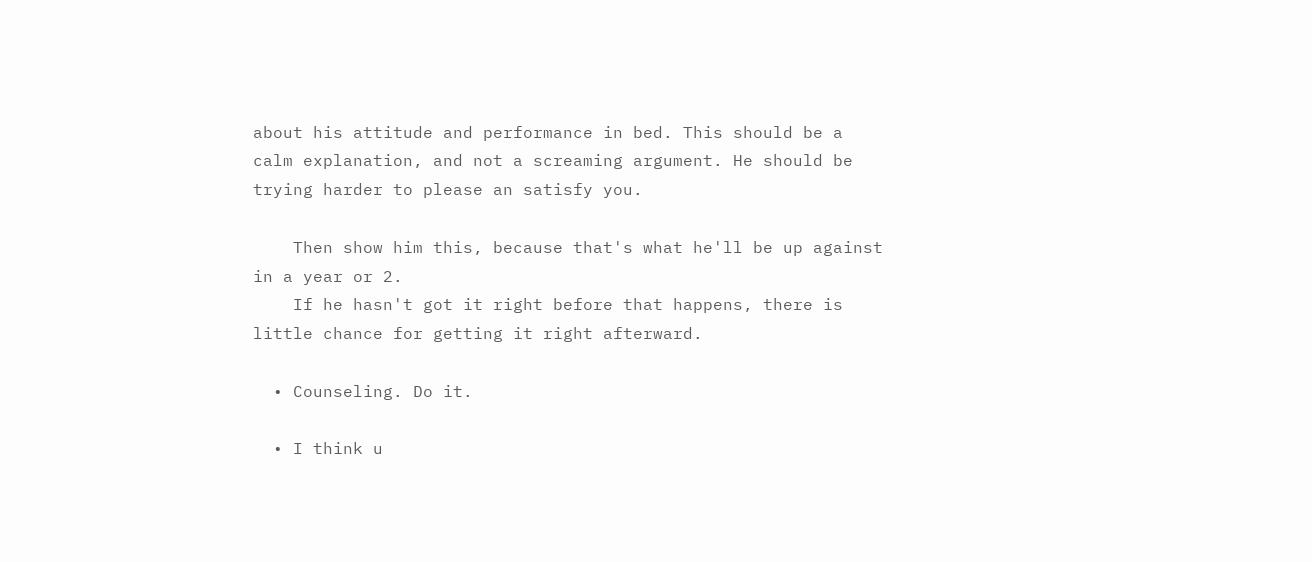about his attitude and performance in bed. This should be a calm explanation, and not a screaming argument. He should be trying harder to please an satisfy you.

    Then show him this, because that's what he'll be up against in a year or 2.
    If he hasn't got it right before that happens, there is little chance for getting it right afterward.

  • Counseling. Do it.

  • I think u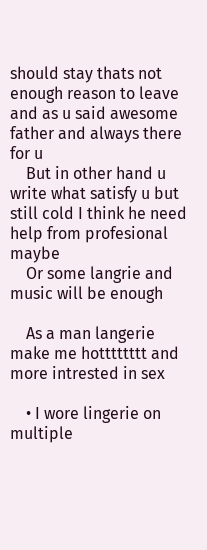should stay thats not enough reason to leave and as u said awesome father and always there for u
    But in other hand u write what satisfy u but still cold I think he need help from profesional maybe
    Or some langrie and music will be enough

    As a man langerie make me hotttttttt and more intrested in sex

    • I wore lingerie on multiple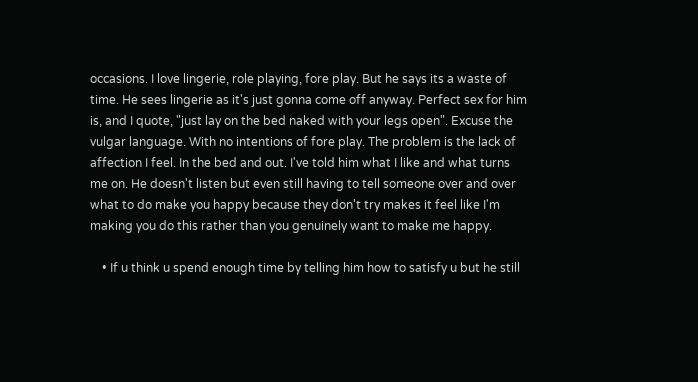occasions. I love lingerie, role playing, fore play. But he says its a waste of time. He sees lingerie as it's just gonna come off anyway. Perfect sex for him is, and I quote, "just lay on the bed naked with your legs open". Excuse the vulgar language. With no intentions of fore play. The problem is the lack of affection I feel. In the bed and out. I've told him what I like and what turns me on. He doesn't listen but even still having to tell someone over and over what to do make you happy because they don't try makes it feel like I'm making you do this rather than you genuinely want to make me happy.

    • If u think u spend enough time by telling him how to satisfy u but he still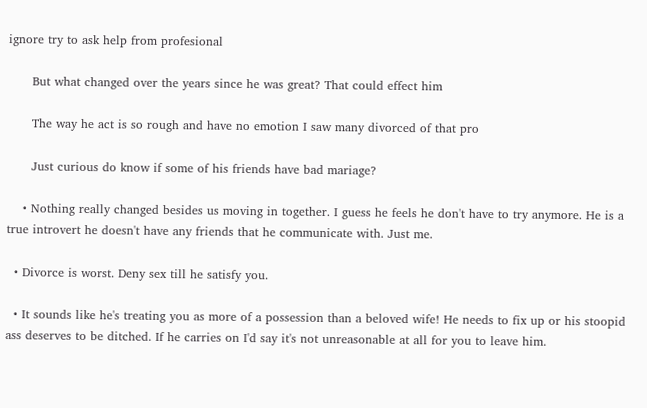ignore try to ask help from profesional

      But what changed over the years since he was great? That could effect him

      The way he act is so rough and have no emotion I saw many divorced of that pro

      Just curious do know if some of his friends have bad mariage?

    • Nothing really changed besides us moving in together. I guess he feels he don't have to try anymore. He is a true introvert he doesn't have any friends that he communicate with. Just me.

  • Divorce is worst. Deny sex till he satisfy you.

  • It sounds like he's treating you as more of a possession than a beloved wife! He needs to fix up or his stoopid ass deserves to be ditched. If he carries on I'd say it's not unreasonable at all for you to leave him.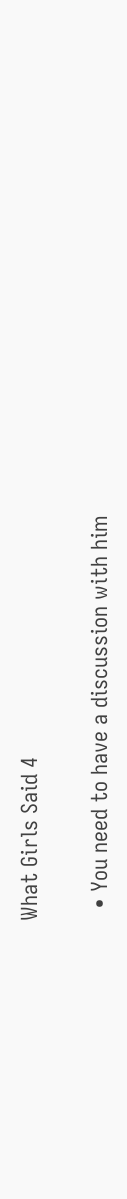What Girls Said 4

  • You need to have a discussion with him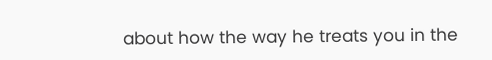about how the way he treats you in the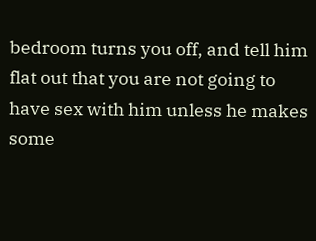bedroom turns you off, and tell him flat out that you are not going to have sex with him unless he makes some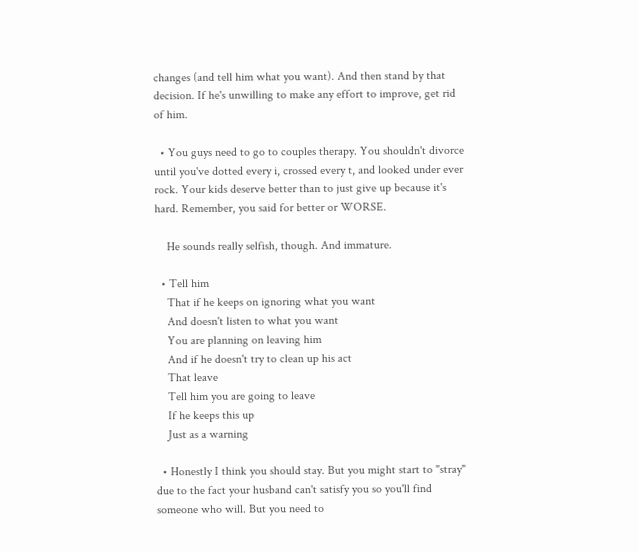changes (and tell him what you want). And then stand by that decision. If he's unwilling to make any effort to improve, get rid of him.

  • You guys need to go to couples therapy. You shouldn't divorce until you've dotted every i, crossed every t, and looked under ever rock. Your kids deserve better than to just give up because it's hard. Remember, you said for better or WORSE.

    He sounds really selfish, though. And immature.

  • Tell him
    That if he keeps on ignoring what you want
    And doesn't listen to what you want
    You are planning on leaving him
    And if he doesn't try to clean up his act
    That leave
    Tell him you are going to leave
    If he keeps this up
    Just as a warning

  • Honestly I think you should stay. But you might start to "stray" due to the fact your husband can't satisfy you so you'll find someone who will. But you need to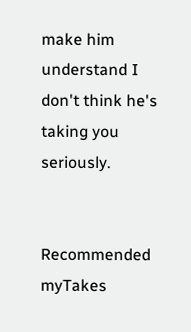make him understand I don't think he's taking you seriously.


Recommended myTakes